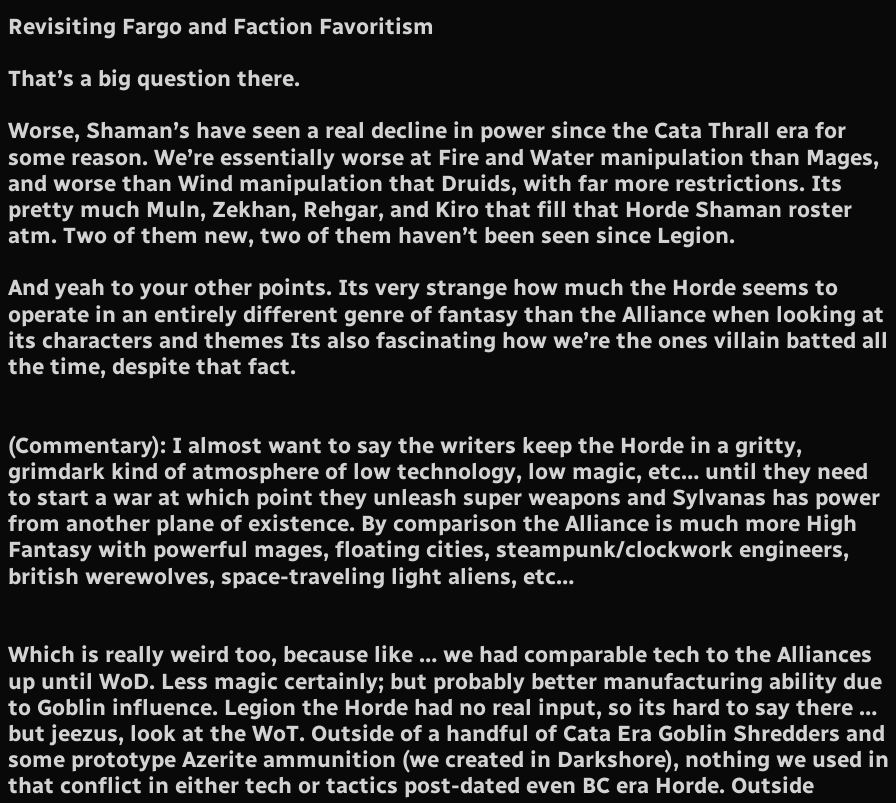Revisiting Fargo and Faction Favoritism

That’s a big question there.

Worse, Shaman’s have seen a real decline in power since the Cata Thrall era for some reason. We’re essentially worse at Fire and Water manipulation than Mages, and worse than Wind manipulation that Druids, with far more restrictions. Its pretty much Muln, Zekhan, Rehgar, and Kiro that fill that Horde Shaman roster atm. Two of them new, two of them haven’t been seen since Legion.

And yeah to your other points. Its very strange how much the Horde seems to operate in an entirely different genre of fantasy than the Alliance when looking at its characters and themes Its also fascinating how we’re the ones villain batted all the time, despite that fact.


(Commentary): I almost want to say the writers keep the Horde in a gritty, grimdark kind of atmosphere of low technology, low magic, etc… until they need to start a war at which point they unleash super weapons and Sylvanas has power from another plane of existence. By comparison the Alliance is much more High Fantasy with powerful mages, floating cities, steampunk/clockwork engineers, british werewolves, space-traveling light aliens, etc…


Which is really weird too, because like … we had comparable tech to the Alliances up until WoD. Less magic certainly; but probably better manufacturing ability due to Goblin influence. Legion the Horde had no real input, so its hard to say there … but jeezus, look at the WoT. Outside of a handful of Cata Era Goblin Shredders and some prototype Azerite ammunition (we created in Darkshore), nothing we used in that conflict in either tech or tactics post-dated even BC era Horde. Outside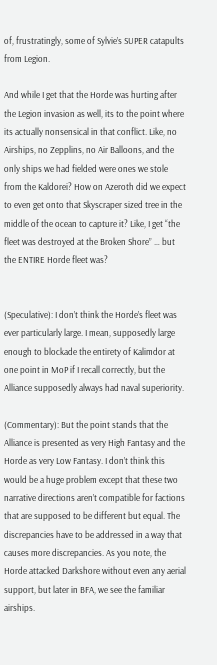of, frustratingly, some of Sylvie’s SUPER catapults from Legion.

And while I get that the Horde was hurting after the Legion invasion as well, its to the point where its actually nonsensical in that conflict. Like, no Airships, no Zepplins, no Air Balloons, and the only ships we had fielded were ones we stole from the Kaldorei? How on Azeroth did we expect to even get onto that Skyscraper sized tree in the middle of the ocean to capture it? Like, I get “the fleet was destroyed at the Broken Shore” … but the ENTIRE Horde fleet was?


(Speculative): I don’t think the Horde’s fleet was ever particularly large. I mean, supposedly large enough to blockade the entirety of Kalimdor at one point in MoP if I recall correctly, but the Alliance supposedly always had naval superiority.

(Commentary): But the point stands that the Alliance is presented as very High Fantasy and the Horde as very Low Fantasy. I don’t think this would be a huge problem except that these two narrative directions aren’t compatible for factions that are supposed to be different but equal. The discrepancies have to be addressed in a way that causes more discrepancies. As you note, the Horde attacked Darkshore without even any aerial support, but later in BFA, we see the familiar airships.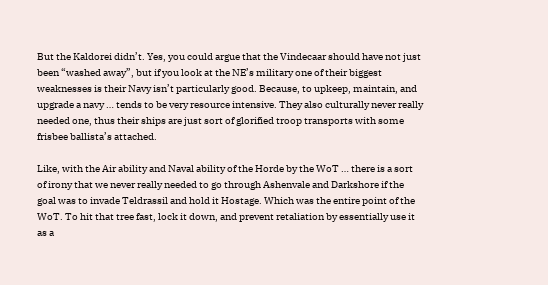But the Kaldorei didn’t. Yes, you could argue that the Vindecaar should have not just been “washed away”, but if you look at the NE’s military one of their biggest weaknesses is their Navy isn’t particularly good. Because, to upkeep, maintain, and upgrade a navy … tends to be very resource intensive. They also culturally never really needed one, thus their ships are just sort of glorified troop transports with some frisbee ballista’s attached.

Like, with the Air ability and Naval ability of the Horde by the WoT … there is a sort of irony that we never really needed to go through Ashenvale and Darkshore if the goal was to invade Teldrassil and hold it Hostage. Which was the entire point of the WoT. To hit that tree fast, lock it down, and prevent retaliation by essentially use it as a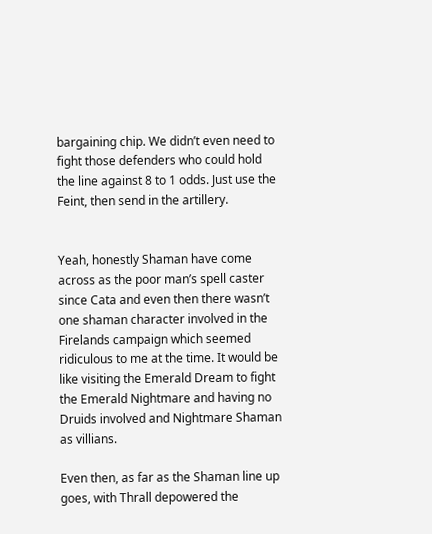bargaining chip. We didn’t even need to fight those defenders who could hold the line against 8 to 1 odds. Just use the Feint, then send in the artillery.


Yeah, honestly Shaman have come across as the poor man’s spell caster since Cata and even then there wasn’t one shaman character involved in the Firelands campaign which seemed ridiculous to me at the time. It would be like visiting the Emerald Dream to fight the Emerald Nightmare and having no Druids involved and Nightmare Shaman as villians.

Even then, as far as the Shaman line up goes, with Thrall depowered the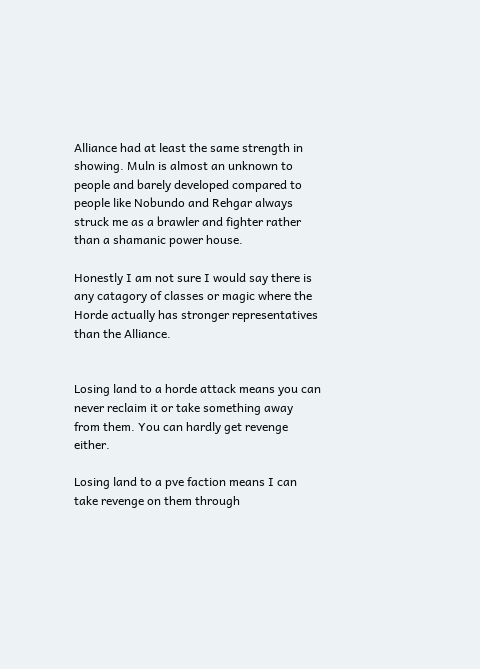Alliance had at least the same strength in showing. Muln is almost an unknown to people and barely developed compared to people like Nobundo and Rehgar always struck me as a brawler and fighter rather than a shamanic power house.

Honestly I am not sure I would say there is any catagory of classes or magic where the Horde actually has stronger representatives than the Alliance.


Losing land to a horde attack means you can never reclaim it or take something away from them. You can hardly get revenge either.

Losing land to a pve faction means I can take revenge on them through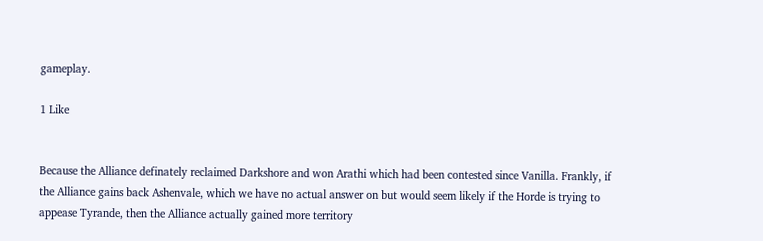gameplay.

1 Like


Because the Alliance definately reclaimed Darkshore and won Arathi which had been contested since Vanilla. Frankly, if the Alliance gains back Ashenvale, which we have no actual answer on but would seem likely if the Horde is trying to appease Tyrande, then the Alliance actually gained more territory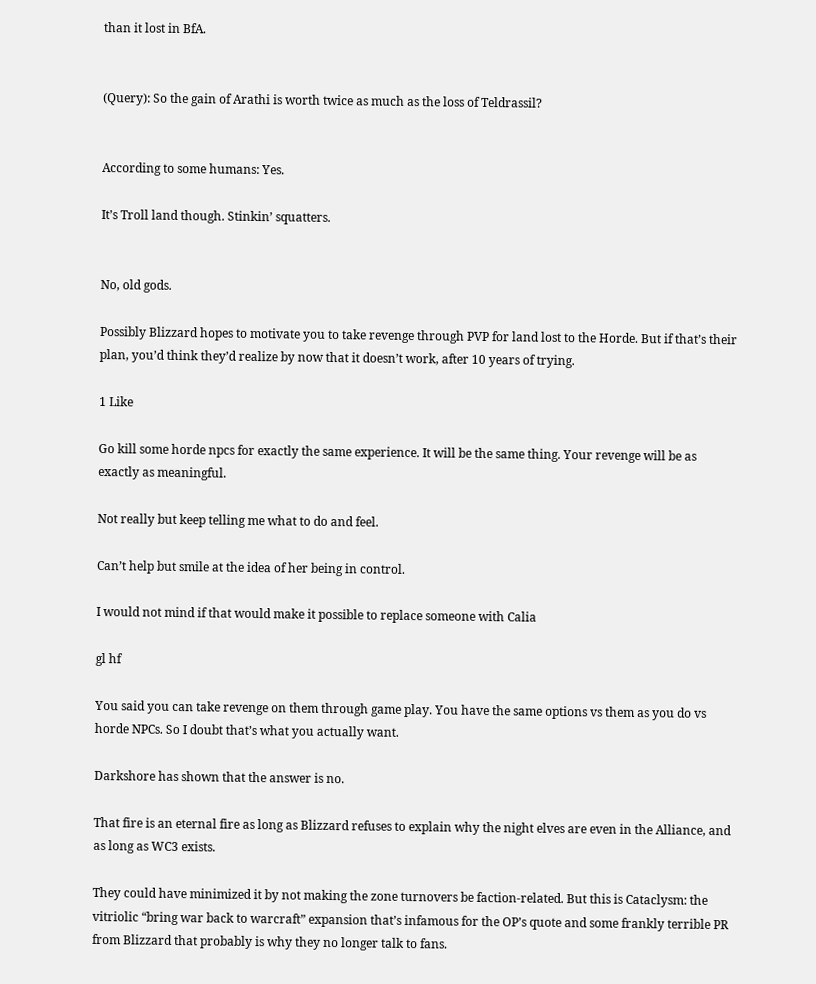than it lost in BfA.


(Query): So the gain of Arathi is worth twice as much as the loss of Teldrassil?


According to some humans: Yes.

It’s Troll land though. Stinkin’ squatters.


No, old gods.

Possibly Blizzard hopes to motivate you to take revenge through PVP for land lost to the Horde. But if that’s their plan, you’d think they’d realize by now that it doesn’t work, after 10 years of trying.

1 Like

Go kill some horde npcs for exactly the same experience. It will be the same thing. Your revenge will be as exactly as meaningful.

Not really but keep telling me what to do and feel.

Can’t help but smile at the idea of her being in control.

I would not mind if that would make it possible to replace someone with Calia

gl hf

You said you can take revenge on them through game play. You have the same options vs them as you do vs horde NPCs. So I doubt that’s what you actually want.

Darkshore has shown that the answer is no.

That fire is an eternal fire as long as Blizzard refuses to explain why the night elves are even in the Alliance, and as long as WC3 exists.

They could have minimized it by not making the zone turnovers be faction-related. But this is Cataclysm: the vitriolic “bring war back to warcraft” expansion that’s infamous for the OP’s quote and some frankly terrible PR from Blizzard that probably is why they no longer talk to fans.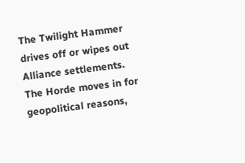The Twilight Hammer drives off or wipes out Alliance settlements. The Horde moves in for geopolitical reasons,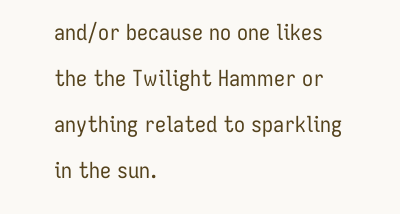and/or because no one likes the the Twilight Hammer or anything related to sparkling in the sun.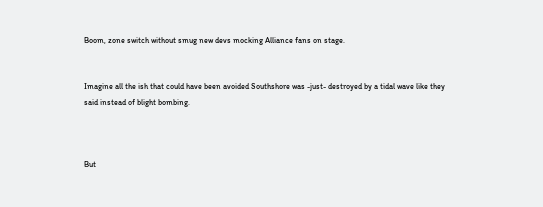Boom, zone switch without smug new devs mocking Alliance fans on stage.


Imagine all the ish that could have been avoided Southshore was -just- destroyed by a tidal wave like they said instead of blight bombing.



But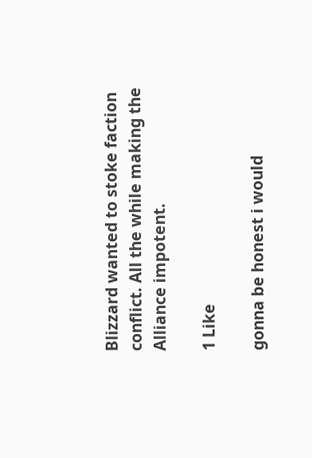Blizzard wanted to stoke faction conflict. All the while making the Alliance impotent.

1 Like

gonna be honest i would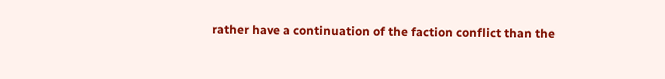rather have a continuation of the faction conflict than the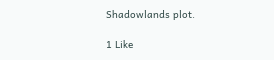Shadowlands plot.

1 Like